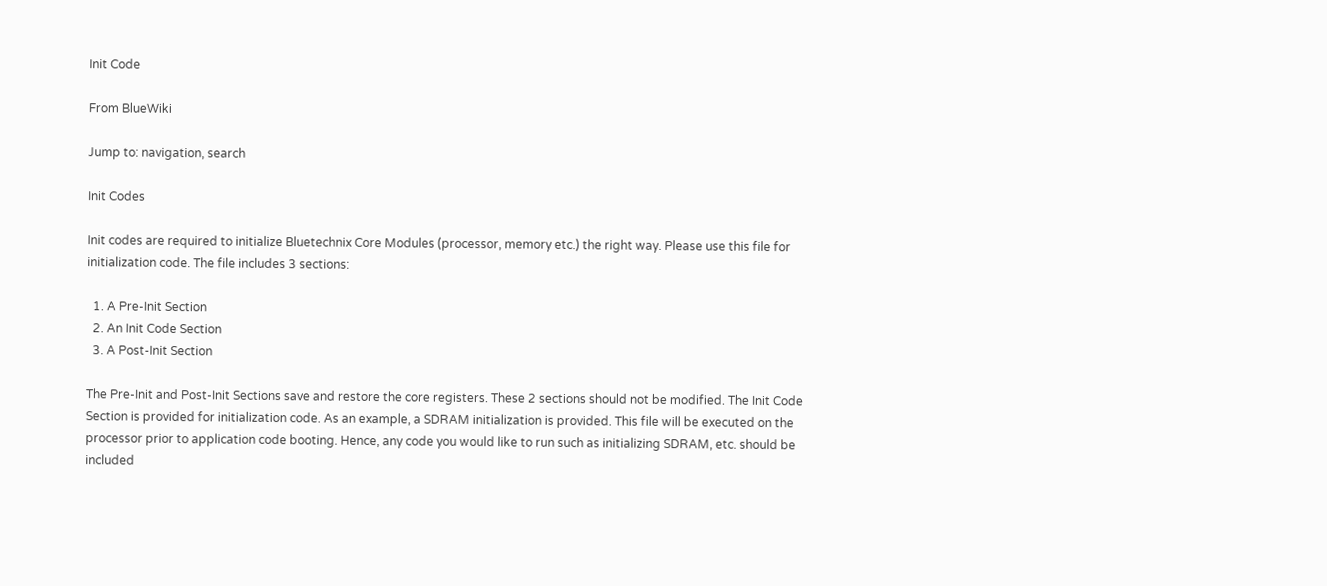Init Code

From BlueWiki

Jump to: navigation, search

Init Codes

Init codes are required to initialize Bluetechnix Core Modules (processor, memory etc.) the right way. Please use this file for initialization code. The file includes 3 sections:

  1. A Pre-Init Section
  2. An Init Code Section
  3. A Post-Init Section

The Pre-Init and Post-Init Sections save and restore the core registers. These 2 sections should not be modified. The Init Code Section is provided for initialization code. As an example, a SDRAM initialization is provided. This file will be executed on the processor prior to application code booting. Hence, any code you would like to run such as initializing SDRAM, etc. should be included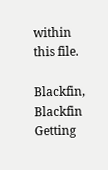within this file.

Blackfin, Blackfin Getting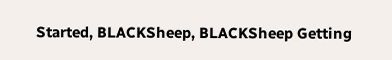Started, BLACKSheep, BLACKSheep Getting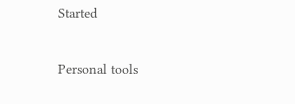Started

Personal tools